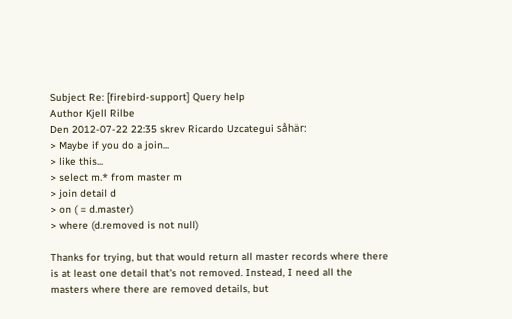Subject Re: [firebird-support] Query help
Author Kjell Rilbe
Den 2012-07-22 22:35 skrev Ricardo Uzcategui såhär:
> Maybe if you do a join...
> like this...
> select m.* from master m
> join detail d
> on ( = d.master)
> where (d.removed is not null)

Thanks for trying, but that would return all master records where there
is at least one detail that's not removed. Instead, I need all the
masters where there are removed details, but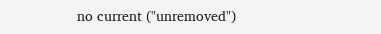no current ("unremoved")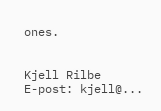ones.


Kjell Rilbe
E-post: kjell@...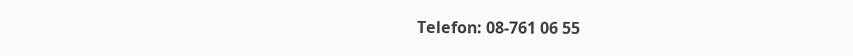Telefon: 08-761 06 55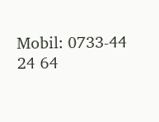Mobil: 0733-44 24 64